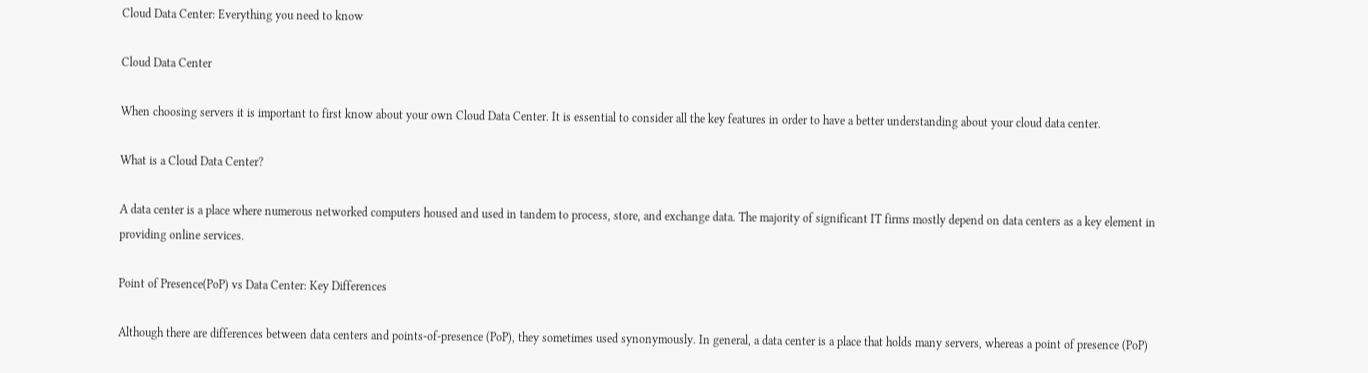Cloud Data Center: Everything you need to know

Cloud Data Center

When choosing servers it is important to first know about your own Cloud Data Center. It is essential to consider all the key features in order to have a better understanding about your cloud data center.

What is a Cloud Data Center?

A data center is a place where numerous networked computers housed and used in tandem to process, store, and exchange data. The majority of significant IT firms mostly depend on data centers as a key element in providing online services.

Point of Presence(PoP) vs Data Center: Key Differences

Although there are differences between data centers and points-of-presence (PoP), they sometimes used synonymously. In general, a data center is a place that holds many servers, whereas a point of presence (PoP)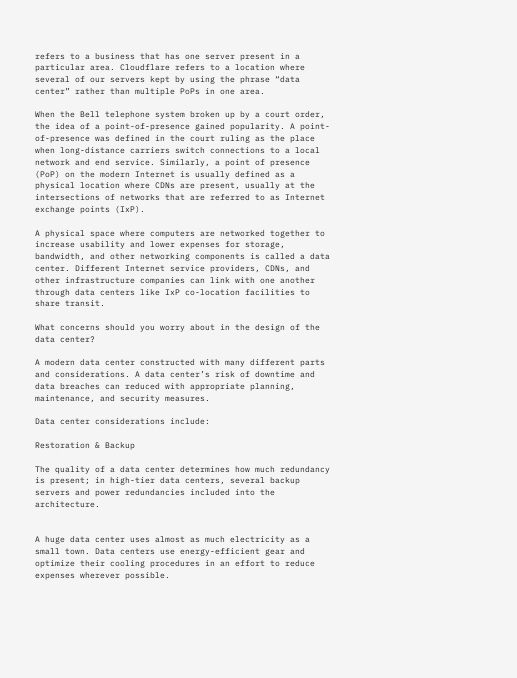refers to a business that has one server present in a particular area. Cloudflare refers to a location where several of our servers kept by using the phrase “data center” rather than multiple PoPs in one area.

When the Bell telephone system broken up by a court order, the idea of a point-of-presence gained popularity. A point-of-presence was defined in the court ruling as the place when long-distance carriers switch connections to a local network and end service. Similarly, a point of presence (PoP) on the modern Internet is usually defined as a physical location where CDNs are present, usually at the intersections of networks that are referred to as Internet exchange points (IxP).

A physical space where computers are networked together to increase usability and lower expenses for storage, bandwidth, and other networking components is called a data center. Different Internet service providers, CDNs, and other infrastructure companies can link with one another through data centers like IxP co-location facilities to share transit.

What concerns should you worry about in the design of the data center?

A modern data center constructed with many different parts and considerations. A data center’s risk of downtime and data breaches can reduced with appropriate planning, maintenance, and security measures.

Data center considerations include:

Restoration & Backup

The quality of a data center determines how much redundancy is present; in high-tier data centers, several backup servers and power redundancies included into the architecture.


A huge data center uses almost as much electricity as a small town. Data centers use energy-efficient gear and optimize their cooling procedures in an effort to reduce expenses wherever possible.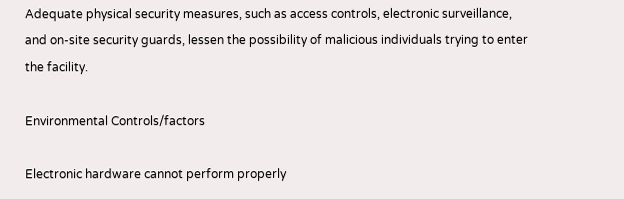Adequate physical security measures, such as access controls, electronic surveillance, and on-site security guards, lessen the possibility of malicious individuals trying to enter the facility.

Environmental Controls/factors

Electronic hardware cannot perform properly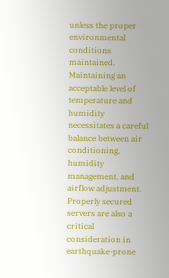unless the proper environmental conditions maintained. Maintaining an acceptable level of temperature and humidity necessitates a careful balance between air conditioning, humidity management, and airflow adjustment. Properly secured servers are also a critical consideration in earthquake-prone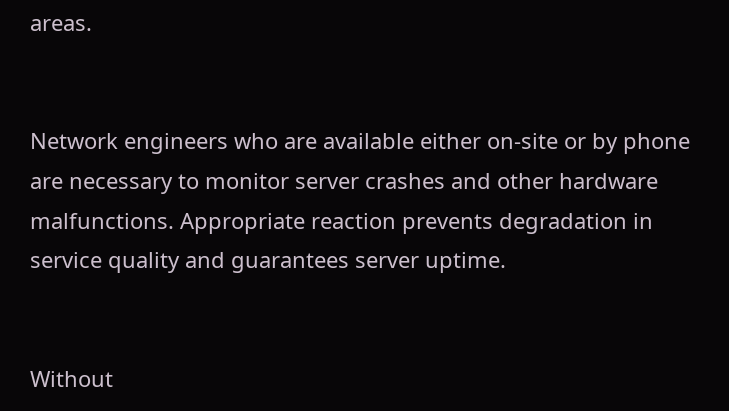areas.


Network engineers who are available either on-site or by phone are necessary to monitor server crashes and other hardware malfunctions. Appropriate reaction prevents degradation in service quality and guarantees server uptime.


Without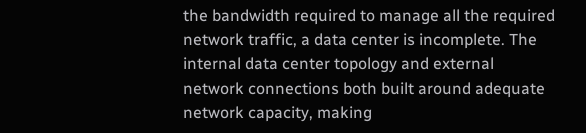the bandwidth required to manage all the required network traffic, a data center is incomplete. The internal data center topology and external network connections both built around adequate network capacity, making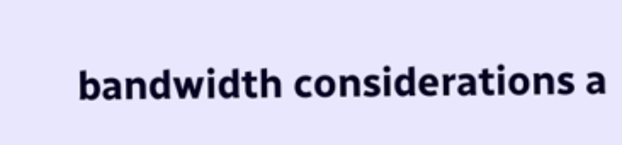bandwidth considerations a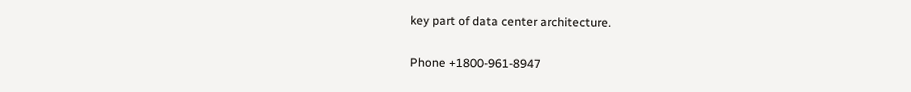key part of data center architecture.

Phone +1800-961-8947